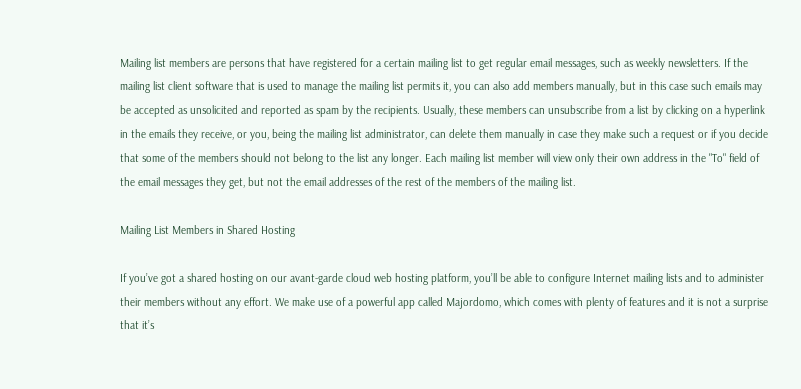Mailing list members are persons that have registered for a certain mailing list to get regular email messages, such as weekly newsletters. If the mailing list client software that is used to manage the mailing list permits it, you can also add members manually, but in this case such emails may be accepted as unsolicited and reported as spam by the recipients. Usually, these members can unsubscribe from a list by clicking on a hyperlink in the emails they receive, or you, being the mailing list administrator, can delete them manually in case they make such a request or if you decide that some of the members should not belong to the list any longer. Each mailing list member will view only their own address in the "To" field of the email messages they get, but not the email addresses of the rest of the members of the mailing list.

Mailing List Members in Shared Hosting

If you’ve got a shared hosting on our avant-garde cloud web hosting platform, you’ll be able to configure Internet mailing lists and to administer their members without any effort. We make use of a powerful app called Majordomo, which comes with plenty of features and it is not a surprise that it’s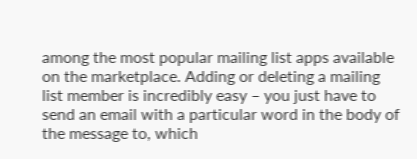among the most popular mailing list apps available on the marketplace. Adding or deleting a mailing list member is incredibly easy – you just have to send an email with a particular word in the body of the message to, which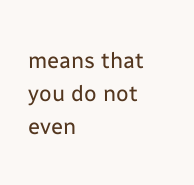means that you do not even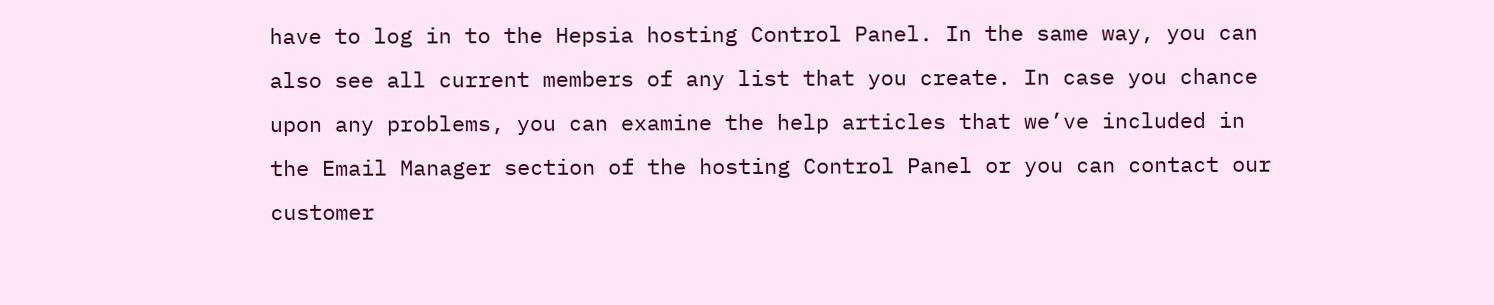have to log in to the Hepsia hosting Control Panel. In the same way, you can also see all current members of any list that you create. In case you chance upon any problems, you can examine the help articles that we’ve included in the Email Manager section of the hosting Control Panel or you can contact our customer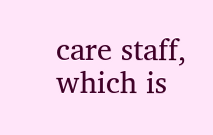care staff, which is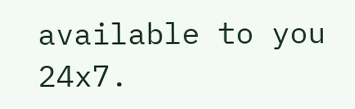available to you 24x7.